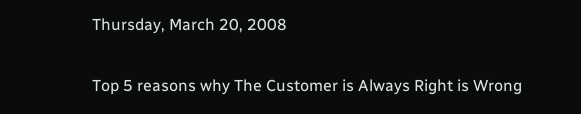Thursday, March 20, 2008

Top 5 reasons why The Customer is Always Right is Wrong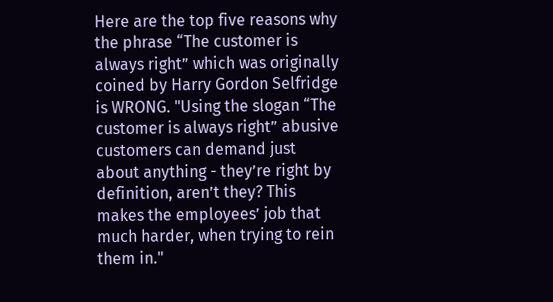Here are the top five reasons why the phrase “The customer is always right” which was originally coined by Harry Gordon Selfridge is WRONG. "Using the slogan “The customer is always right” abusive customers can demand just about anything - they’re right by definition, aren’t they? This makes the employees’ job that much harder, when trying to rein them in."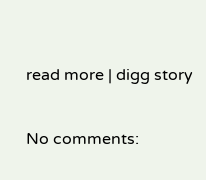read more | digg story

No comments: